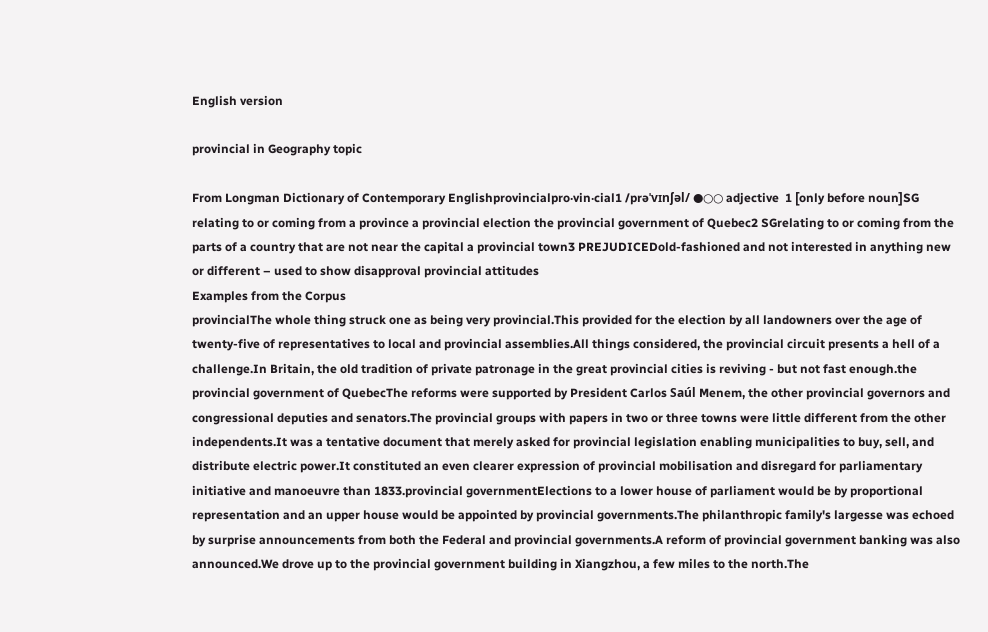English version

provincial in Geography topic

From Longman Dictionary of Contemporary Englishprovincialpro‧vin‧cial1 /prəˈvɪnʃəl/ ●○○ adjective  1 [only before noun]SG relating to or coming from a province a provincial election the provincial government of Quebec2 SGrelating to or coming from the parts of a country that are not near the capital a provincial town3 PREJUDICEDold-fashioned and not interested in anything new or different – used to show disapproval provincial attitudes
Examples from the Corpus
provincialThe whole thing struck one as being very provincial.This provided for the election by all landowners over the age of twenty-five of representatives to local and provincial assemblies.All things considered, the provincial circuit presents a hell of a challenge.In Britain, the old tradition of private patronage in the great provincial cities is reviving - but not fast enough.the provincial government of QuebecThe reforms were supported by President Carlos Saúl Menem, the other provincial governors and congressional deputies and senators.The provincial groups with papers in two or three towns were little different from the other independents.It was a tentative document that merely asked for provincial legislation enabling municipalities to buy, sell, and distribute electric power.It constituted an even clearer expression of provincial mobilisation and disregard for parliamentary initiative and manoeuvre than 1833.provincial governmentElections to a lower house of parliament would be by proportional representation and an upper house would be appointed by provincial governments.The philanthropic family's largesse was echoed by surprise announcements from both the Federal and provincial governments.A reform of provincial government banking was also announced.We drove up to the provincial government building in Xiangzhou, a few miles to the north.The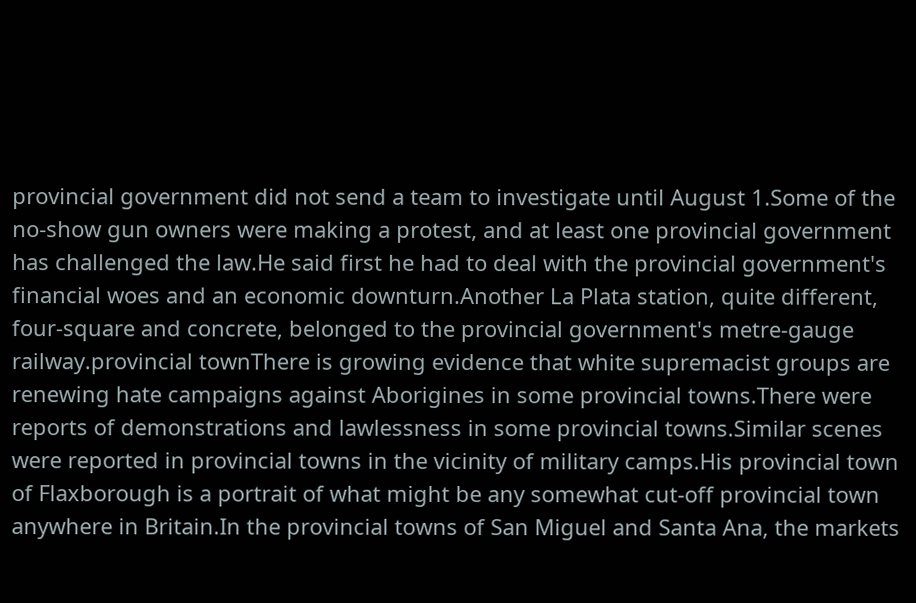provincial government did not send a team to investigate until August 1.Some of the no-show gun owners were making a protest, and at least one provincial government has challenged the law.He said first he had to deal with the provincial government's financial woes and an economic downturn.Another La Plata station, quite different, four-square and concrete, belonged to the provincial government's metre-gauge railway.provincial townThere is growing evidence that white supremacist groups are renewing hate campaigns against Aborigines in some provincial towns.There were reports of demonstrations and lawlessness in some provincial towns.Similar scenes were reported in provincial towns in the vicinity of military camps.His provincial town of Flaxborough is a portrait of what might be any somewhat cut-off provincial town anywhere in Britain.In the provincial towns of San Miguel and Santa Ana, the markets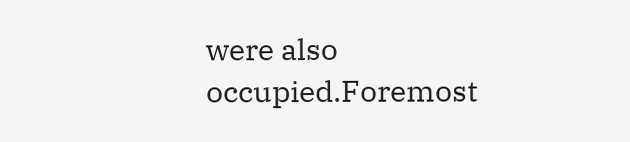were also occupied.Foremost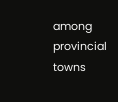among provincial towns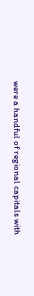were a handful of regional capitals with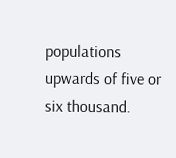populations upwards of five or six thousand.